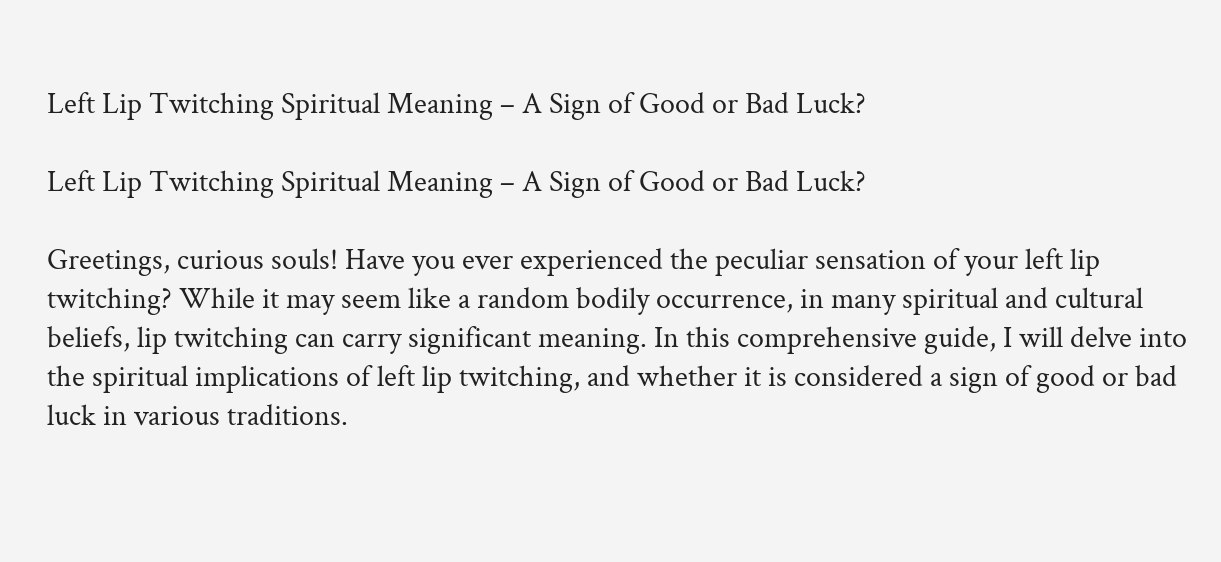Left Lip Twitching Spiritual Meaning – A Sign of Good or Bad Luck?

Left Lip Twitching Spiritual Meaning – A Sign of Good or Bad Luck?

Greetings, curious souls! Have you ever experienced the peculiar sensation of your left lip twitching? While it may seem like a random bodily occurrence, in many spiritual and cultural beliefs, lip twitching can carry significant meaning. In this comprehensive guide, I will delve into the spiritual implications of left lip twitching, and whether it is considered a sign of good or bad luck in various traditions.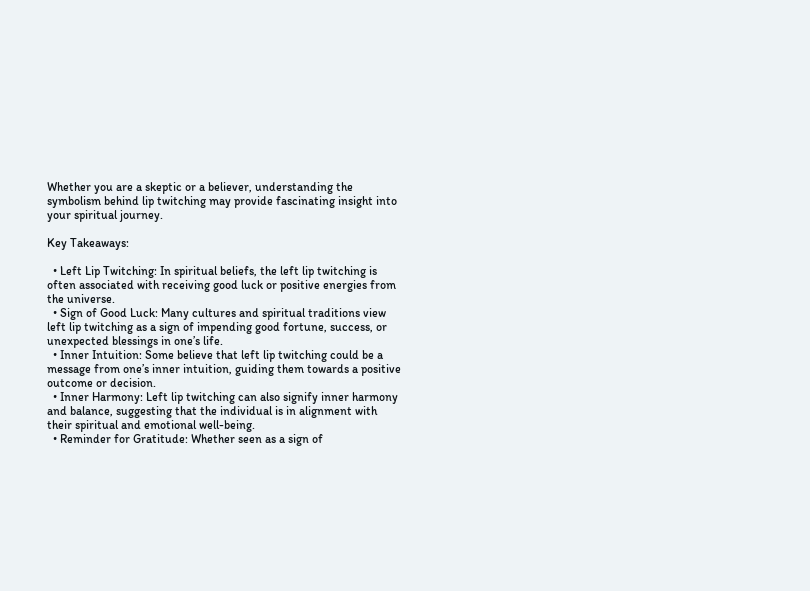Whether you are a skeptic or a believer, understanding the symbolism behind lip twitching may provide fascinating insight into your spiritual journey.

Key Takeaways:

  • Left Lip Twitching: In spiritual beliefs, the left lip twitching is often associated with receiving good luck or positive energies from the universe.
  • Sign of Good Luck: Many cultures and spiritual traditions view left lip twitching as a sign of impending good fortune, success, or unexpected blessings in one’s life.
  • Inner Intuition: Some believe that left lip twitching could be a message from one’s inner intuition, guiding them towards a positive outcome or decision.
  • Inner Harmony: Left lip twitching can also signify inner harmony and balance, suggesting that the individual is in alignment with their spiritual and emotional well-being.
  • Reminder for Gratitude: Whether seen as a sign of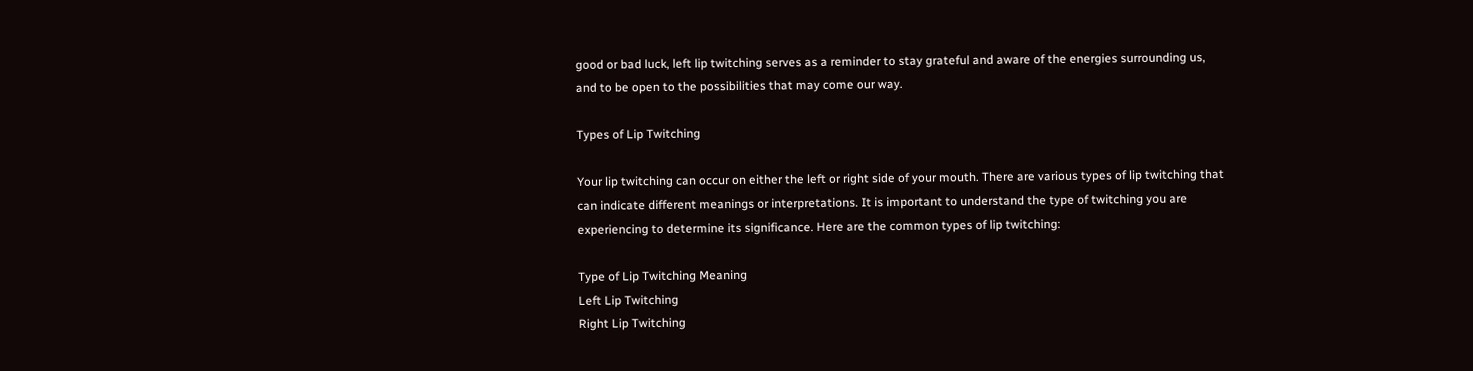good or bad luck, left lip twitching serves as a reminder to stay grateful and aware of the energies surrounding us, and to be open to the possibilities that may come our way.

Types of Lip Twitching

Your lip twitching can occur on either the left or right side of your mouth. There are various types of lip twitching that can indicate different meanings or interpretations. It is important to understand the type of twitching you are experiencing to determine its significance. Here are the common types of lip twitching:

Type of Lip Twitching Meaning
Left Lip Twitching
Right Lip Twitching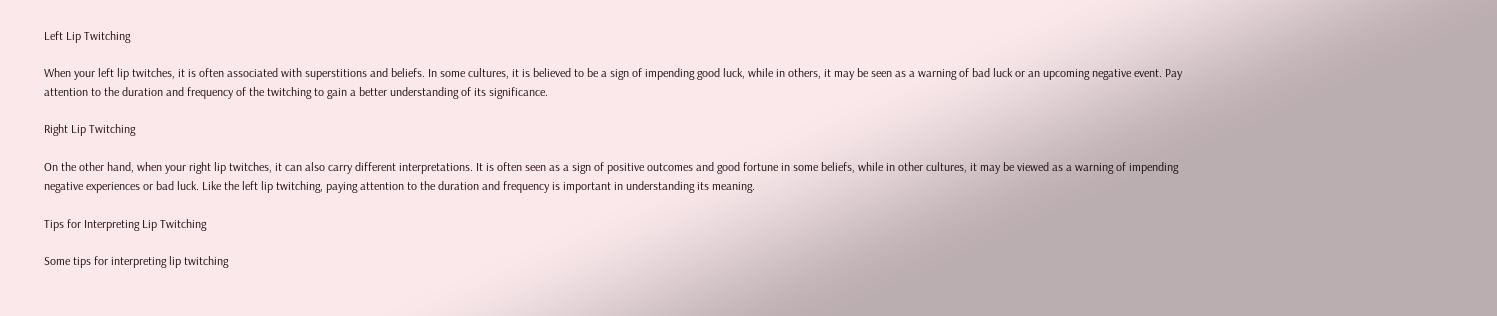Left Lip Twitching

When your left lip twitches, it is often associated with superstitions and beliefs. In some cultures, it is believed to be a sign of impending good luck, while in others, it may be seen as a warning of bad luck or an upcoming negative event. Pay attention to the duration and frequency of the twitching to gain a better understanding of its significance.

Right Lip Twitching

On the other hand, when your right lip twitches, it can also carry different interpretations. It is often seen as a sign of positive outcomes and good fortune in some beliefs, while in other cultures, it may be viewed as a warning of impending negative experiences or bad luck. Like the left lip twitching, paying attention to the duration and frequency is important in understanding its meaning.

Tips for Interpreting Lip Twitching

Some tips for interpreting lip twitching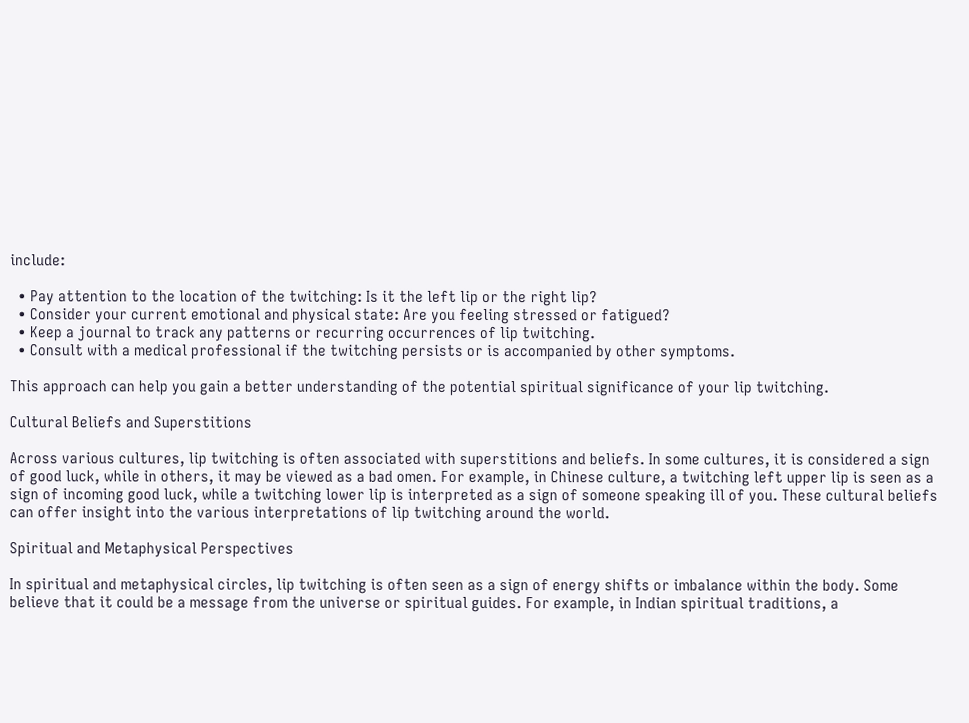include:

  • Pay attention to the location of the twitching: Is it the left lip or the right lip?
  • Consider your current emotional and physical state: Are you feeling stressed or fatigued?
  • Keep a journal to track any patterns or recurring occurrences of lip twitching.
  • Consult with a medical professional if the twitching persists or is accompanied by other symptoms.

This approach can help you gain a better understanding of the potential spiritual significance of your lip twitching.

Cultural Beliefs and Superstitions

Across various cultures, lip twitching is often associated with superstitions and beliefs. In some cultures, it is considered a sign of good luck, while in others, it may be viewed as a bad omen. For example, in Chinese culture, a twitching left upper lip is seen as a sign of incoming good luck, while a twitching lower lip is interpreted as a sign of someone speaking ill of you. These cultural beliefs can offer insight into the various interpretations of lip twitching around the world.

Spiritual and Metaphysical Perspectives

In spiritual and metaphysical circles, lip twitching is often seen as a sign of energy shifts or imbalance within the body. Some believe that it could be a message from the universe or spiritual guides. For example, in Indian spiritual traditions, a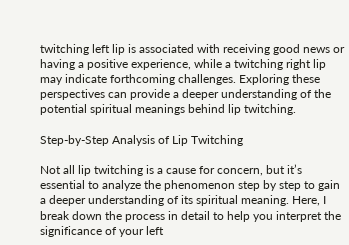twitching left lip is associated with receiving good news or having a positive experience, while a twitching right lip may indicate forthcoming challenges. Exploring these perspectives can provide a deeper understanding of the potential spiritual meanings behind lip twitching.

Step-by-Step Analysis of Lip Twitching

Not all lip twitching is a cause for concern, but it’s essential to analyze the phenomenon step by step to gain a deeper understanding of its spiritual meaning. Here, I break down the process in detail to help you interpret the significance of your left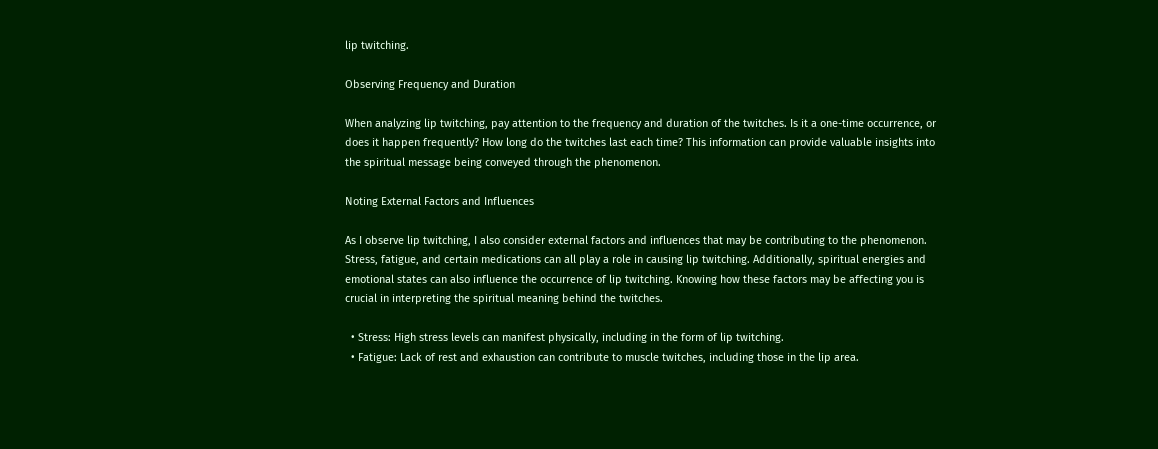lip twitching.

Observing Frequency and Duration

When analyzing lip twitching, pay attention to the frequency and duration of the twitches. Is it a one-time occurrence, or does it happen frequently? How long do the twitches last each time? This information can provide valuable insights into the spiritual message being conveyed through the phenomenon.

Noting External Factors and Influences

As I observe lip twitching, I also consider external factors and influences that may be contributing to the phenomenon. Stress, fatigue, and certain medications can all play a role in causing lip twitching. Additionally, spiritual energies and emotional states can also influence the occurrence of lip twitching. Knowing how these factors may be affecting you is crucial in interpreting the spiritual meaning behind the twitches.

  • Stress: High stress levels can manifest physically, including in the form of lip twitching.
  • Fatigue: Lack of rest and exhaustion can contribute to muscle twitches, including those in the lip area.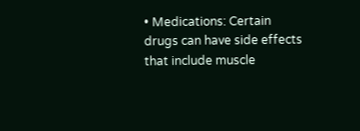• Medications: Certain drugs can have side effects that include muscle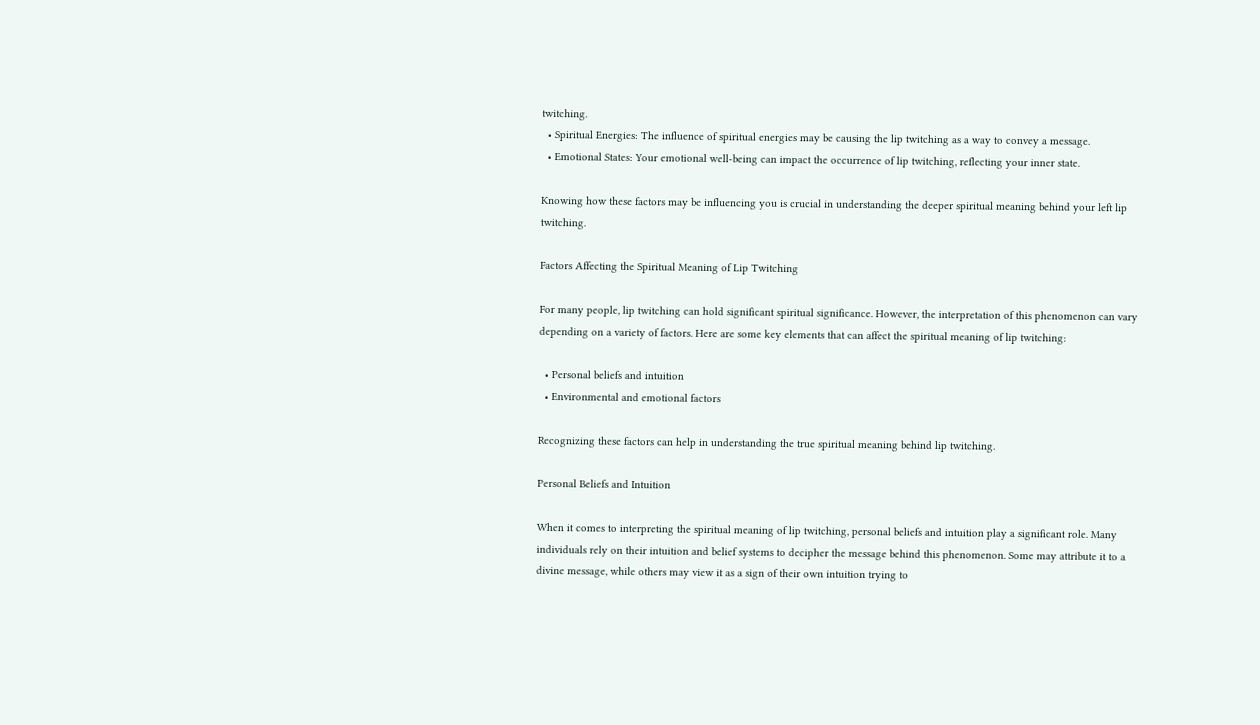twitching.
  • Spiritual Energies: The influence of spiritual energies may be causing the lip twitching as a way to convey a message.
  • Emotional States: Your emotional well-being can impact the occurrence of lip twitching, reflecting your inner state.

Knowing how these factors may be influencing you is crucial in understanding the deeper spiritual meaning behind your left lip twitching.

Factors Affecting the Spiritual Meaning of Lip Twitching

For many people, lip twitching can hold significant spiritual significance. However, the interpretation of this phenomenon can vary depending on a variety of factors. Here are some key elements that can affect the spiritual meaning of lip twitching:

  • Personal beliefs and intuition
  • Environmental and emotional factors

Recognizing these factors can help in understanding the true spiritual meaning behind lip twitching.

Personal Beliefs and Intuition

When it comes to interpreting the spiritual meaning of lip twitching, personal beliefs and intuition play a significant role. Many individuals rely on their intuition and belief systems to decipher the message behind this phenomenon. Some may attribute it to a divine message, while others may view it as a sign of their own intuition trying to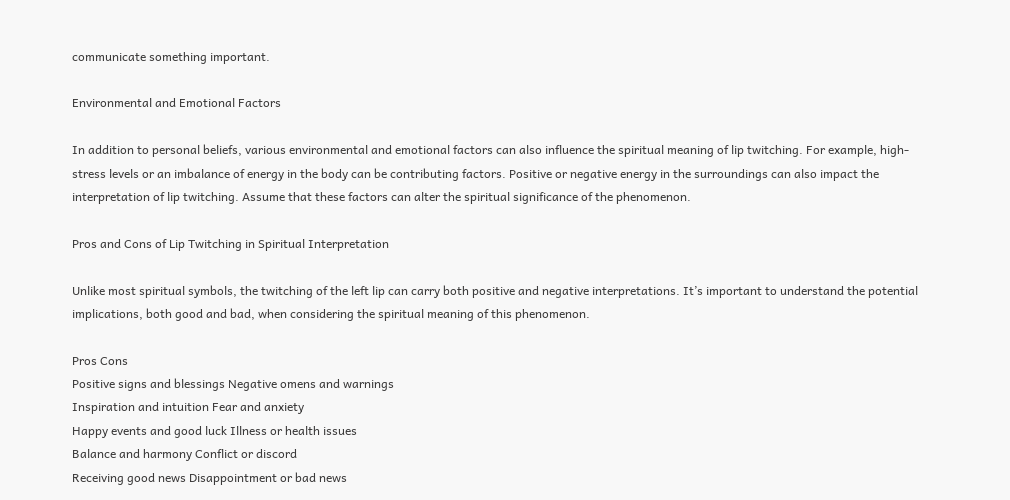communicate something important.

Environmental and Emotional Factors

In addition to personal beliefs, various environmental and emotional factors can also influence the spiritual meaning of lip twitching. For example, high-stress levels or an imbalance of energy in the body can be contributing factors. Positive or negative energy in the surroundings can also impact the interpretation of lip twitching. Assume that these factors can alter the spiritual significance of the phenomenon.

Pros and Cons of Lip Twitching in Spiritual Interpretation

Unlike most spiritual symbols, the twitching of the left lip can carry both positive and negative interpretations. It’s important to understand the potential implications, both good and bad, when considering the spiritual meaning of this phenomenon.

Pros Cons
Positive signs and blessings Negative omens and warnings
Inspiration and intuition Fear and anxiety
Happy events and good luck Illness or health issues
Balance and harmony Conflict or discord
Receiving good news Disappointment or bad news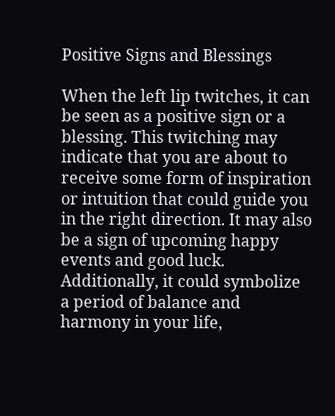Positive Signs and Blessings

When the left lip twitches, it can be seen as a positive sign or a blessing. This twitching may indicate that you are about to receive some form of inspiration or intuition that could guide you in the right direction. It may also be a sign of upcoming happy events and good luck. Additionally, it could symbolize a period of balance and harmony in your life,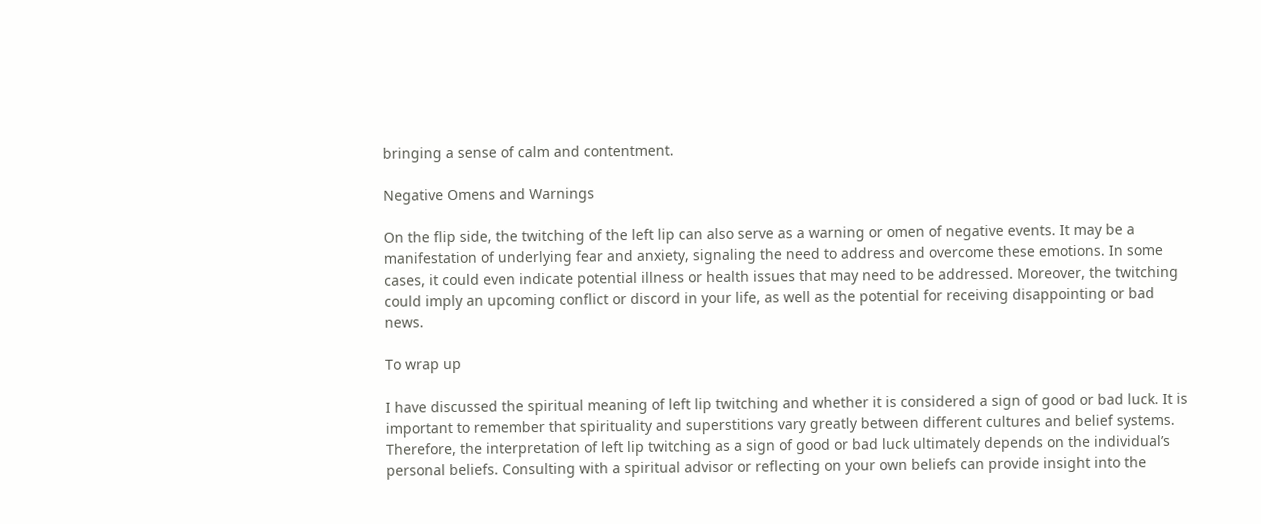bringing a sense of calm and contentment.

Negative Omens and Warnings

On the flip side, the twitching of the left lip can also serve as a warning or omen of negative events. It may be a manifestation of underlying fear and anxiety, signaling the need to address and overcome these emotions. In some cases, it could even indicate potential illness or health issues that may need to be addressed. Moreover, the twitching could imply an upcoming conflict or discord in your life, as well as the potential for receiving disappointing or bad news.

To wrap up

I have discussed the spiritual meaning of left lip twitching and whether it is considered a sign of good or bad luck. It is important to remember that spirituality and superstitions vary greatly between different cultures and belief systems. Therefore, the interpretation of left lip twitching as a sign of good or bad luck ultimately depends on the individual’s personal beliefs. Consulting with a spiritual advisor or reflecting on your own beliefs can provide insight into the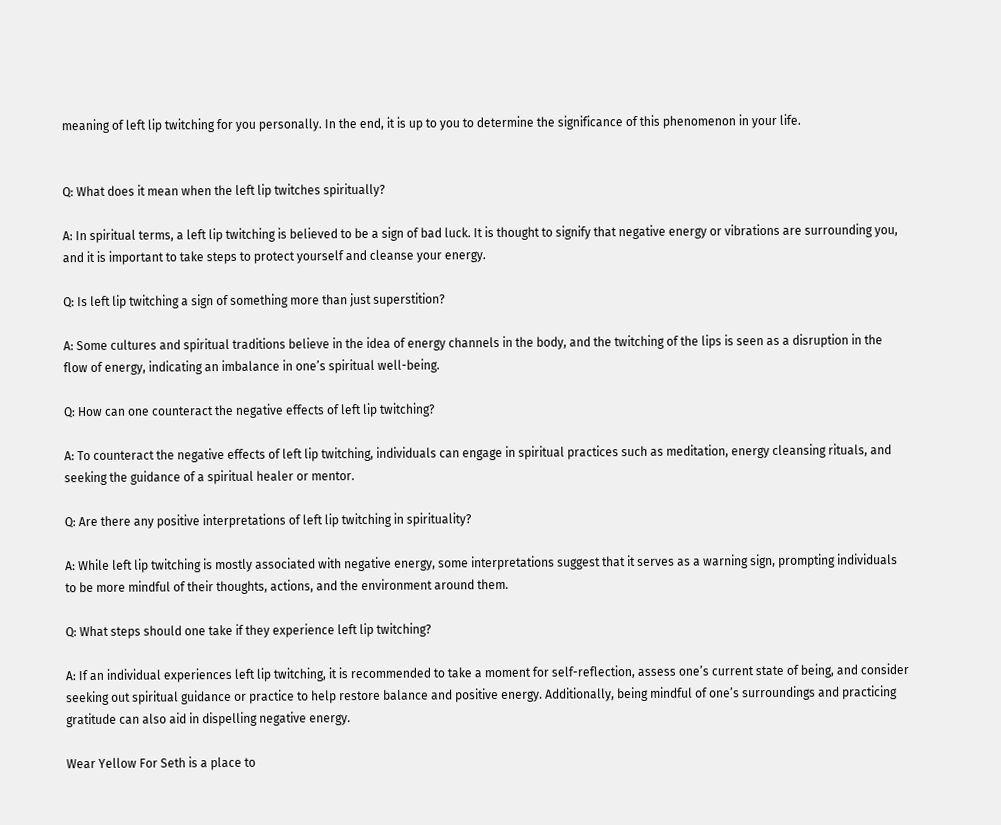meaning of left lip twitching for you personally. In the end, it is up to you to determine the significance of this phenomenon in your life.


Q: What does it mean when the left lip twitches spiritually?

A: In spiritual terms, a left lip twitching is believed to be a sign of bad luck. It is thought to signify that negative energy or vibrations are surrounding you, and it is important to take steps to protect yourself and cleanse your energy.

Q: Is left lip twitching a sign of something more than just superstition?

A: Some cultures and spiritual traditions believe in the idea of energy channels in the body, and the twitching of the lips is seen as a disruption in the flow of energy, indicating an imbalance in one’s spiritual well-being.

Q: How can one counteract the negative effects of left lip twitching?

A: To counteract the negative effects of left lip twitching, individuals can engage in spiritual practices such as meditation, energy cleansing rituals, and seeking the guidance of a spiritual healer or mentor.

Q: Are there any positive interpretations of left lip twitching in spirituality?

A: While left lip twitching is mostly associated with negative energy, some interpretations suggest that it serves as a warning sign, prompting individuals to be more mindful of their thoughts, actions, and the environment around them.

Q: What steps should one take if they experience left lip twitching?

A: If an individual experiences left lip twitching, it is recommended to take a moment for self-reflection, assess one’s current state of being, and consider seeking out spiritual guidance or practice to help restore balance and positive energy. Additionally, being mindful of one’s surroundings and practicing gratitude can also aid in dispelling negative energy.

Wear Yellow For Seth is a place to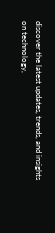discover the latest updates, trends, and insights on technology,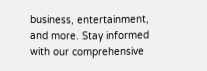business, entertainment, and more. Stay informed with our comprehensive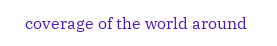coverage of the world around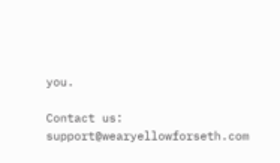you.

Contact us: support@wearyellowforseth.com